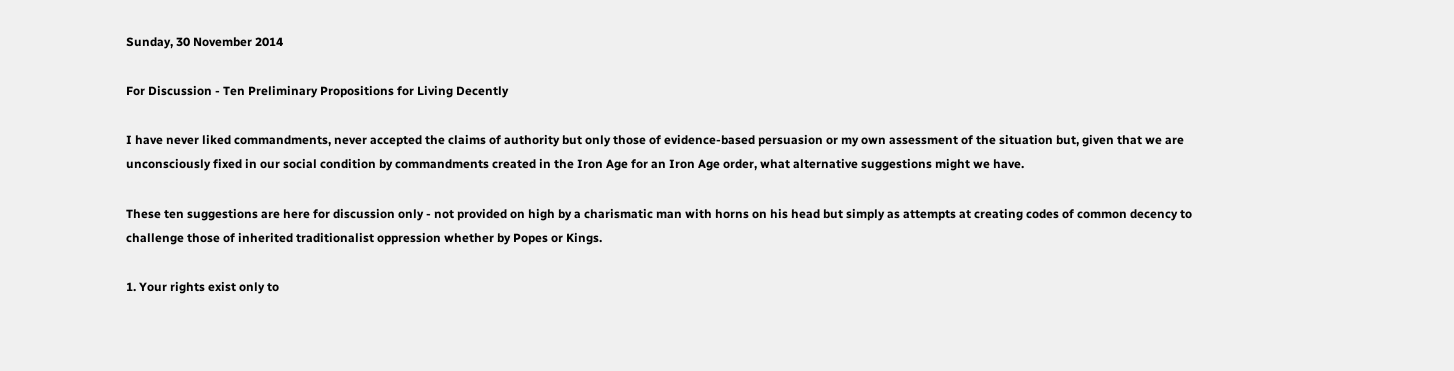Sunday, 30 November 2014

For Discussion - Ten Preliminary Propositions for Living Decently

I have never liked commandments, never accepted the claims of authority but only those of evidence-based persuasion or my own assessment of the situation but, given that we are unconsciously fixed in our social condition by commandments created in the Iron Age for an Iron Age order, what alternative suggestions might we have.

These ten suggestions are here for discussion only - not provided on high by a charismatic man with horns on his head but simply as attempts at creating codes of common decency to challenge those of inherited traditionalist oppression whether by Popes or Kings.

1. Your rights exist only to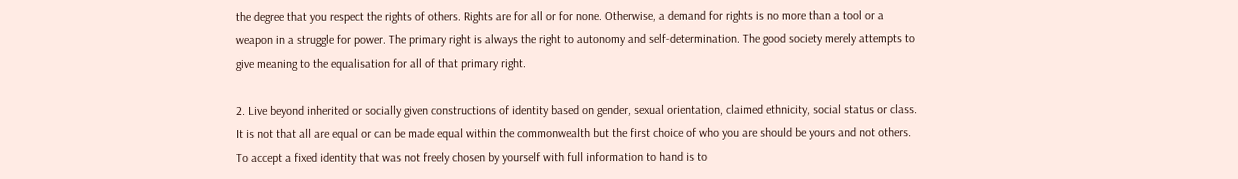the degree that you respect the rights of others. Rights are for all or for none. Otherwise, a demand for rights is no more than a tool or a weapon in a struggle for power. The primary right is always the right to autonomy and self-determination. The good society merely attempts to give meaning to the equalisation for all of that primary right.

2. Live beyond inherited or socially given constructions of identity based on gender, sexual orientation, claimed ethnicity, social status or class. It is not that all are equal or can be made equal within the commonwealth but the first choice of who you are should be yours and not others. To accept a fixed identity that was not freely chosen by yourself with full information to hand is to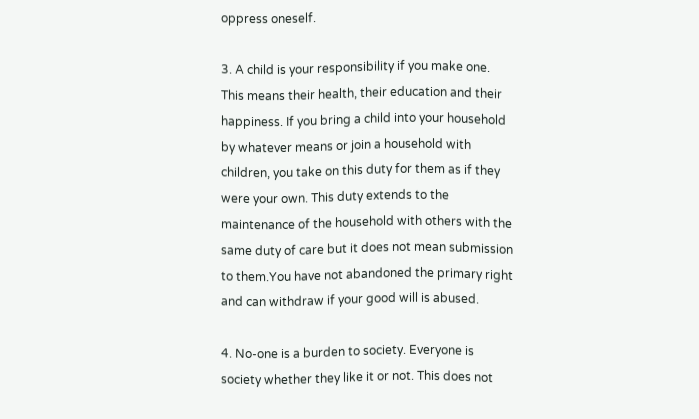oppress oneself.

3. A child is your responsibility if you make one. This means their health, their education and their happiness. If you bring a child into your household by whatever means or join a household with children, you take on this duty for them as if they were your own. This duty extends to the maintenance of the household with others with the same duty of care but it does not mean submission to them.You have not abandoned the primary right and can withdraw if your good will is abused.

4. No-one is a burden to society. Everyone is society whether they like it or not. This does not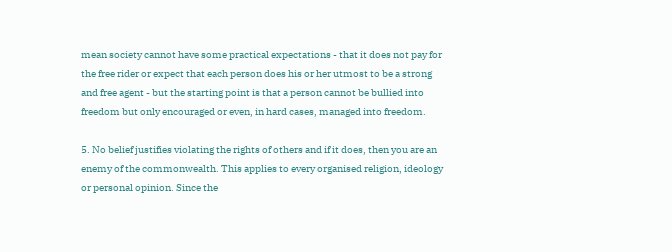mean society cannot have some practical expectations - that it does not pay for the free rider or expect that each person does his or her utmost to be a strong and free agent - but the starting point is that a person cannot be bullied into freedom but only encouraged or even, in hard cases, managed into freedom.

5. No belief justifies violating the rights of others and if it does, then you are an enemy of the commonwealth. This applies to every organised religion, ideology or personal opinion. Since the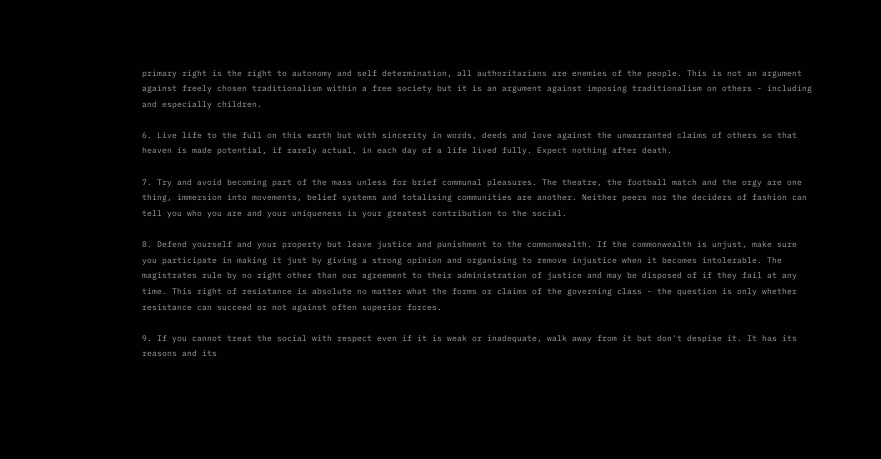primary right is the right to autonomy and self determination, all authoritarians are enemies of the people. This is not an argument against freely chosen traditionalism within a free society but it is an argument against imposing traditionalism on others - including and especially children.

6. Live life to the full on this earth but with sincerity in words, deeds and love against the unwarranted claims of others so that heaven is made potential, if rarely actual, in each day of a life lived fully. Expect nothing after death.

7. Try and avoid becoming part of the mass unless for brief communal pleasures. The theatre, the football match and the orgy are one thing, immersion into movements, belief systems and totalising communities are another. Neither peers nor the deciders of fashion can tell you who you are and your uniqueness is your greatest contribution to the social.

8. Defend yourself and your property but leave justice and punishment to the commonwealth. If the commonwealth is unjust, make sure you participate in making it just by giving a strong opinion and organising to remove injustice when it becomes intolerable. The magistrates rule by no right other than our agreement to their administration of justice and may be disposed of if they fail at any time. This right of resistance is absolute no matter what the forms or claims of the governing class - the question is only whether resistance can succeed or not against often superior forces.

9. If you cannot treat the social with respect even if it is weak or inadequate, walk away from it but don't despise it. It has its reasons and its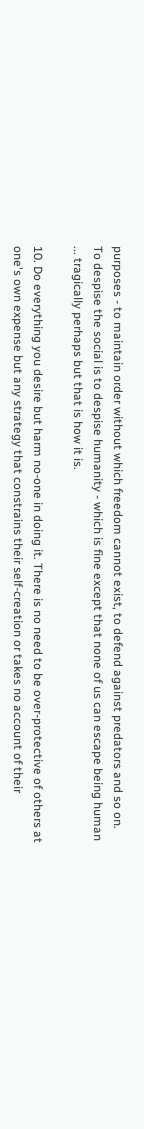purposes - to maintain order without which freedom cannot exist, to defend against predators and so on. To despise the social is to despise humanity - which is fine except that none of us can escape being human ... tragically perhaps but that is how it is.

10. Do everything you desire but harm no-one in doing it. There is no need to be over-protective of others at one's own expense but any strategy that constrains their self-creation or takes no account of their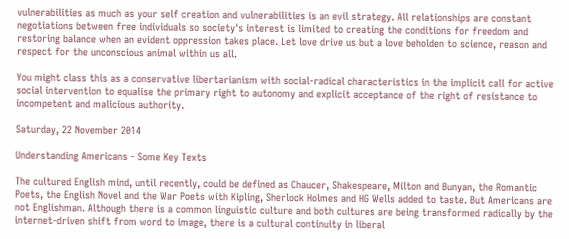vulnerabilities as much as your self creation and vulnerabilities is an evil strategy. All relationships are constant negotiations between free individuals so society's interest is limited to creating the conditions for freedom and restoring balance when an evident oppression takes place. Let love drive us but a love beholden to science, reason and respect for the unconscious animal within us all.

You might class this as a conservative libertarianism with social-radical characteristics in the implicit call for active social intervention to equalise the primary right to autonomy and explicit acceptance of the right of resistance to incompetent and malicious authority.

Saturday, 22 November 2014

Understanding Americans - Some Key Texts

The cultured English mind, until recently, could be defined as Chaucer, Shakespeare, Milton and Bunyan, the Romantic Poets, the English Novel and the War Poets with Kipling, Sherlock Holmes and HG Wells added to taste. But Americans are not Englishman. Although there is a common linguistic culture and both cultures are being transformed radically by the internet-driven shift from word to image, there is a cultural continuity in liberal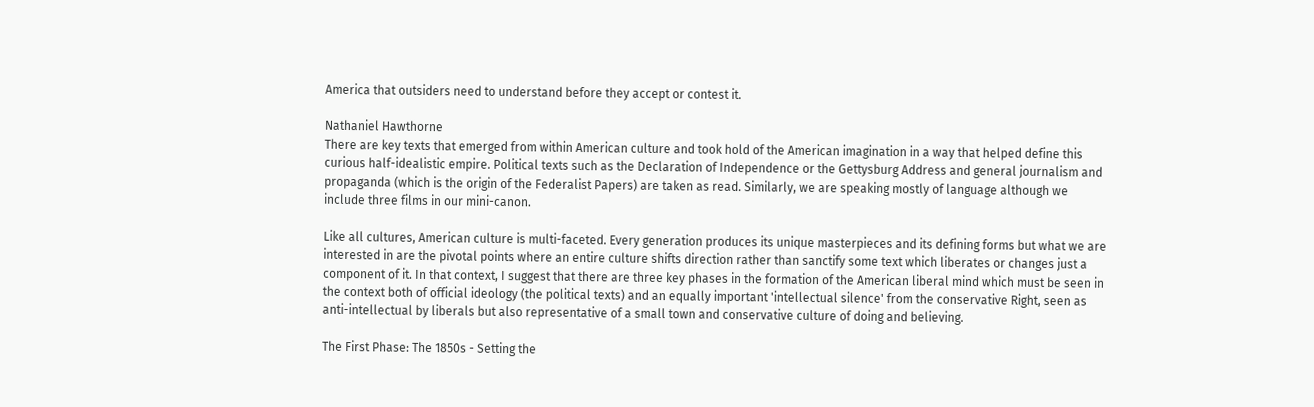America that outsiders need to understand before they accept or contest it.

Nathaniel Hawthorne
There are key texts that emerged from within American culture and took hold of the American imagination in a way that helped define this curious half-idealistic empire. Political texts such as the Declaration of Independence or the Gettysburg Address and general journalism and propaganda (which is the origin of the Federalist Papers) are taken as read. Similarly, we are speaking mostly of language although we include three films in our mini-canon.

Like all cultures, American culture is multi-faceted. Every generation produces its unique masterpieces and its defining forms but what we are interested in are the pivotal points where an entire culture shifts direction rather than sanctify some text which liberates or changes just a component of it. In that context, I suggest that there are three key phases in the formation of the American liberal mind which must be seen in the context both of official ideology (the political texts) and an equally important 'intellectual silence' from the conservative Right, seen as anti-intellectual by liberals but also representative of a small town and conservative culture of doing and believing.

The First Phase: The 1850s - Setting the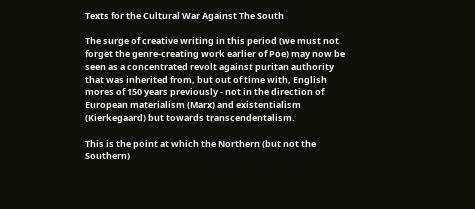Texts for the Cultural War Against The South

The surge of creative writing in this period (we must not forget the genre-creating work earlier of Poe) may now be seen as a concentrated revolt against puritan authority that was inherited from, but out of time with, English mores of 150 years previously - not in the direction of European materialism (Marx) and existentialism (Kierkegaard) but towards transcendentalism.

This is the point at which the Northern (but not the Southern)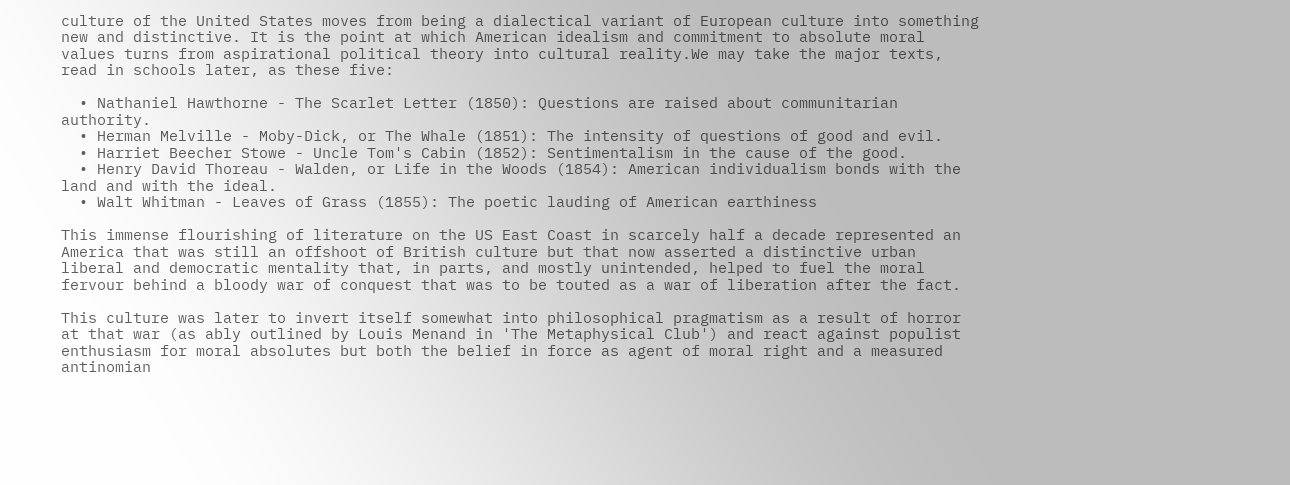culture of the United States moves from being a dialectical variant of European culture into something new and distinctive. It is the point at which American idealism and commitment to absolute moral values turns from aspirational political theory into cultural reality.We may take the major texts, read in schools later, as these five:

  • Nathaniel Hawthorne - The Scarlet Letter (1850): Questions are raised about communitarian authority.
  • Herman Melville - Moby-Dick, or The Whale (1851): The intensity of questions of good and evil.
  • Harriet Beecher Stowe - Uncle Tom's Cabin (1852): Sentimentalism in the cause of the good.
  • Henry David Thoreau - Walden, or Life in the Woods (1854): American individualism bonds with the land and with the ideal.
  • Walt Whitman - Leaves of Grass (1855): The poetic lauding of American earthiness

This immense flourishing of literature on the US East Coast in scarcely half a decade represented an America that was still an offshoot of British culture but that now asserted a distinctive urban liberal and democratic mentality that, in parts, and mostly unintended, helped to fuel the moral fervour behind a bloody war of conquest that was to be touted as a war of liberation after the fact.

This culture was later to invert itself somewhat into philosophical pragmatism as a result of horror at that war (as ably outlined by Louis Menand in 'The Metaphysical Club') and react against populist enthusiasm for moral absolutes but both the belief in force as agent of moral right and a measured antinomian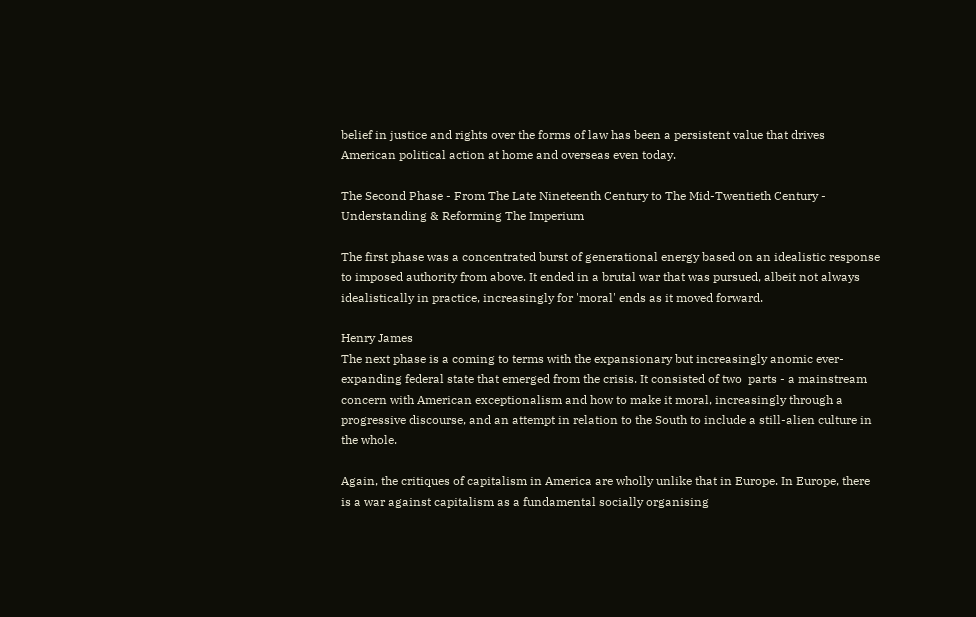belief in justice and rights over the forms of law has been a persistent value that drives American political action at home and overseas even today.

The Second Phase - From The Late Nineteenth Century to The Mid-Twentieth Century - Understanding & Reforming The Imperium

The first phase was a concentrated burst of generational energy based on an idealistic response to imposed authority from above. It ended in a brutal war that was pursued, albeit not always idealistically in practice, increasingly for 'moral' ends as it moved forward.

Henry James
The next phase is a coming to terms with the expansionary but increasingly anomic ever-expanding federal state that emerged from the crisis. It consisted of two  parts - a mainstream concern with American exceptionalism and how to make it moral, increasingly through a progressive discourse, and an attempt in relation to the South to include a still-alien culture in the whole.

Again, the critiques of capitalism in America are wholly unlike that in Europe. In Europe, there is a war against capitalism as a fundamental socially organising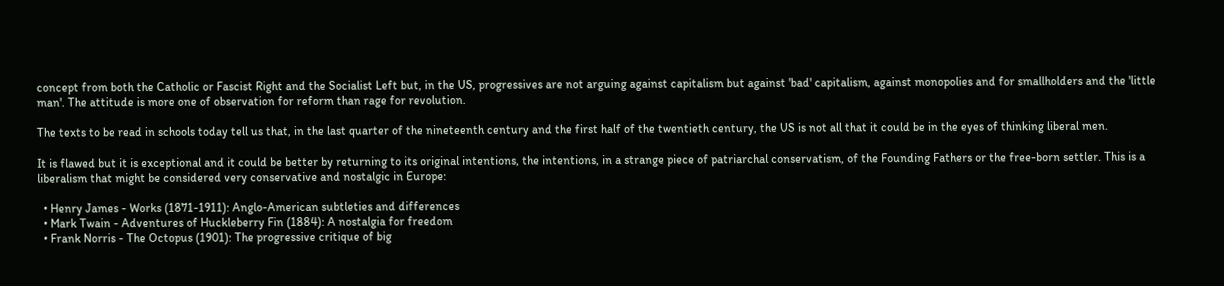concept from both the Catholic or Fascist Right and the Socialist Left but, in the US, progressives are not arguing against capitalism but against 'bad' capitalism, against monopolies and for smallholders and the 'little man'. The attitude is more one of observation for reform than rage for revolution.

The texts to be read in schools today tell us that, in the last quarter of the nineteenth century and the first half of the twentieth century, the US is not all that it could be in the eyes of thinking liberal men.

It is flawed but it is exceptional and it could be better by returning to its original intentions, the intentions, in a strange piece of patriarchal conservatism, of the Founding Fathers or the free-born settler. This is a liberalism that might be considered very conservative and nostalgic in Europe:

  • Henry James - Works (1871-1911): Anglo-American subtleties and differences
  • Mark Twain - Adventures of Huckleberry Fin (1884): A nostalgia for freedom
  • Frank Norris - The Octopus (1901): The progressive critique of big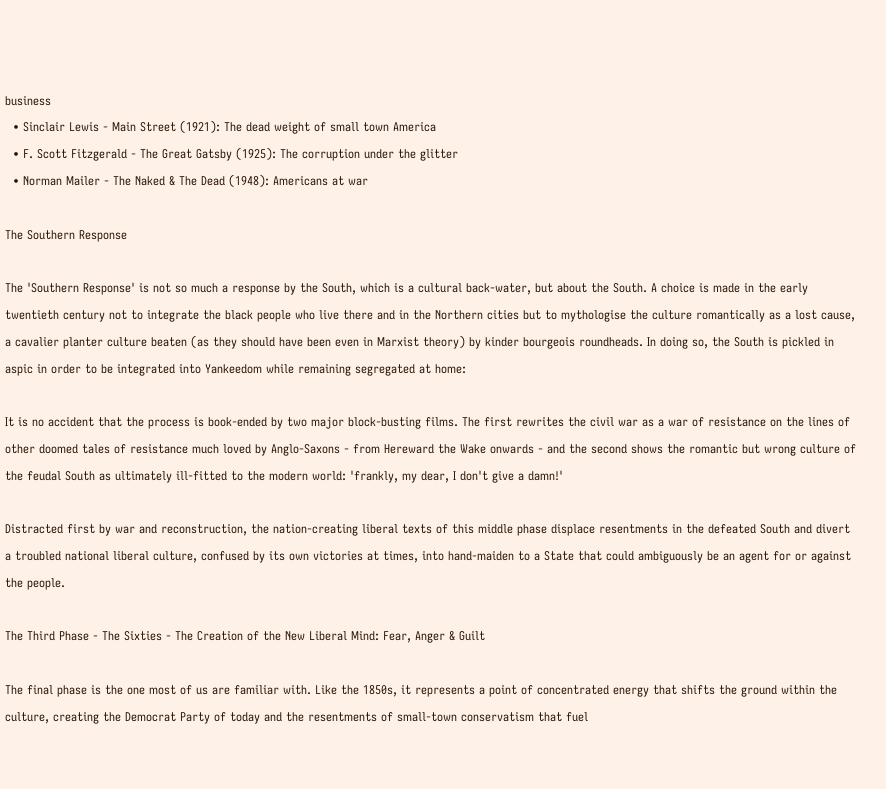business
  • Sinclair Lewis - Main Street (1921): The dead weight of small town America
  • F. Scott Fitzgerald - The Great Gatsby (1925): The corruption under the glitter
  • Norman Mailer - The Naked & The Dead (1948): Americans at war

The Southern Response

The 'Southern Response' is not so much a response by the South, which is a cultural back-water, but about the South. A choice is made in the early twentieth century not to integrate the black people who live there and in the Northern cities but to mythologise the culture romantically as a lost cause, a cavalier planter culture beaten (as they should have been even in Marxist theory) by kinder bourgeois roundheads. In doing so, the South is pickled in aspic in order to be integrated into Yankeedom while remaining segregated at home:

It is no accident that the process is book-ended by two major block-busting films. The first rewrites the civil war as a war of resistance on the lines of other doomed tales of resistance much loved by Anglo-Saxons - from Hereward the Wake onwards - and the second shows the romantic but wrong culture of the feudal South as ultimately ill-fitted to the modern world: 'frankly, my dear, I don't give a damn!'

Distracted first by war and reconstruction, the nation-creating liberal texts of this middle phase displace resentments in the defeated South and divert a troubled national liberal culture, confused by its own victories at times, into hand-maiden to a State that could ambiguously be an agent for or against the people.

The Third Phase - The Sixties - The Creation of the New Liberal Mind: Fear, Anger & Guilt

The final phase is the one most of us are familiar with. Like the 1850s, it represents a point of concentrated energy that shifts the ground within the culture, creating the Democrat Party of today and the resentments of small-town conservatism that fuel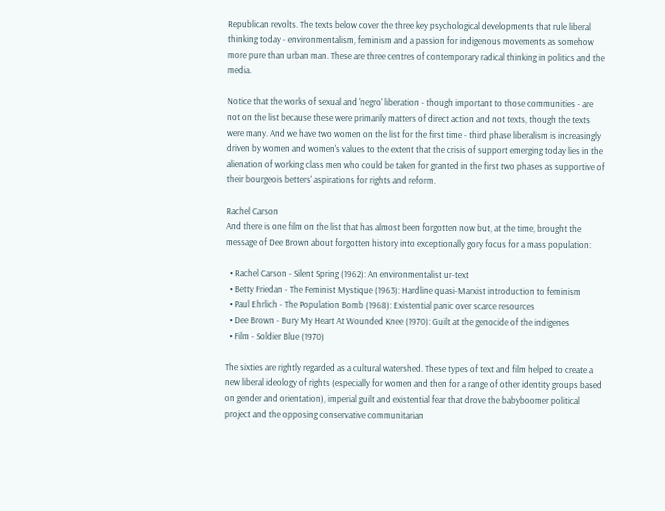Republican revolts. The texts below cover the three key psychological developments that rule liberal thinking today - environmentalism, feminism and a passion for indigenous movements as somehow more pure than urban man. These are three centres of contemporary radical thinking in politics and the media.

Notice that the works of sexual and 'negro' liberation - though important to those communities - are not on the list because these were primarily matters of direct action and not texts, though the texts were many. And we have two women on the list for the first time - third phase liberalism is increasingly driven by women and women's values to the extent that the crisis of support emerging today lies in the alienation of working class men who could be taken for granted in the first two phases as supportive of their bourgeois betters' aspirations for rights and reform.

Rachel Carson
And there is one film on the list that has almost been forgotten now but, at the time, brought the message of Dee Brown about forgotten history into exceptionally gory focus for a mass population:

  • Rachel Carson - Silent Spring (1962): An environmentalist ur-text
  • Betty Friedan - The Feminist Mystique (1963): Hardline quasi-Marxist introduction to feminism
  • Paul Ehrlich - The Population Bomb (1968): Existential panic over scarce resources
  • Dee Brown - Bury My Heart At Wounded Knee (1970): Guilt at the genocide of the indigenes
  • Film - Soldier Blue (1970)

The sixties are rightly regarded as a cultural watershed. These types of text and film helped to create a new liberal ideology of rights (especially for women and then for a range of other identity groups based on gender and orientation), imperial guilt and existential fear that drove the babyboomer political project and the opposing conservative communitarian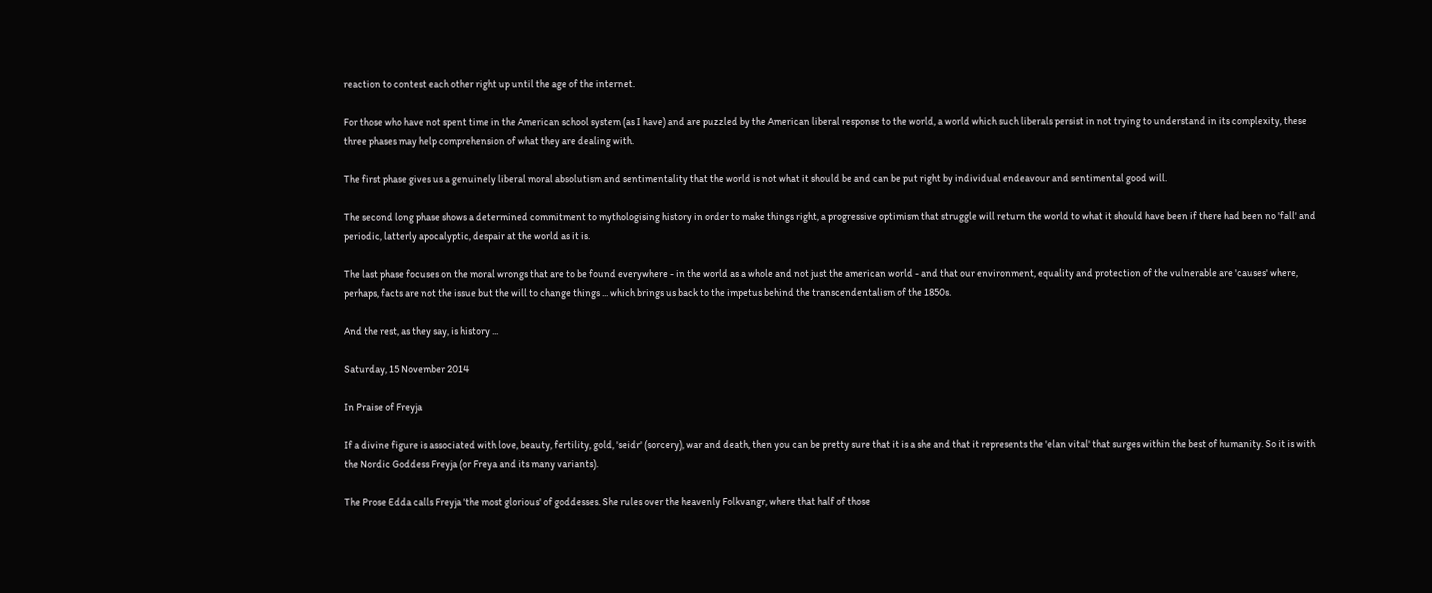reaction to contest each other right up until the age of the internet.

For those who have not spent time in the American school system (as I have) and are puzzled by the American liberal response to the world, a world which such liberals persist in not trying to understand in its complexity, these three phases may help comprehension of what they are dealing with.

The first phase gives us a genuinely liberal moral absolutism and sentimentality that the world is not what it should be and can be put right by individual endeavour and sentimental good will.

The second long phase shows a determined commitment to mythologising history in order to make things right, a progressive optimism that struggle will return the world to what it should have been if there had been no 'fall' and periodic, latterly apocalyptic, despair at the world as it is.

The last phase focuses on the moral wrongs that are to be found everywhere - in the world as a whole and not just the american world - and that our environment, equality and protection of the vulnerable are 'causes' where, perhaps, facts are not the issue but the will to change things ... which brings us back to the impetus behind the transcendentalism of the 1850s.

And the rest, as they say, is history ...

Saturday, 15 November 2014

In Praise of Freyja

If a divine figure is associated with love, beauty, fertility, gold, 'seidr' (sorcery), war and death, then you can be pretty sure that it is a she and that it represents the 'elan vital' that surges within the best of humanity. So it is with the Nordic Goddess Freyja (or Freya and its many variants).

The Prose Edda calls Freyja 'the most glorious' of goddesses. She rules over the heavenly Folkvangr, where that half of those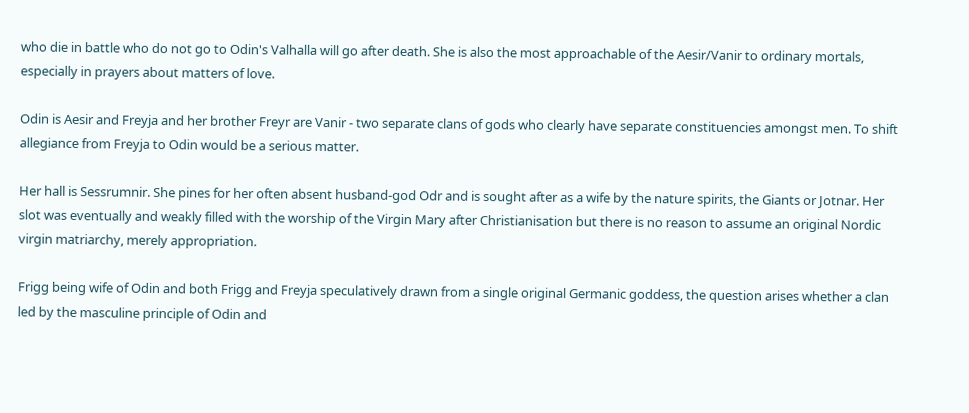who die in battle who do not go to Odin's Valhalla will go after death. She is also the most approachable of the Aesir/Vanir to ordinary mortals, especially in prayers about matters of love.

Odin is Aesir and Freyja and her brother Freyr are Vanir - two separate clans of gods who clearly have separate constituencies amongst men. To shift allegiance from Freyja to Odin would be a serious matter.

Her hall is Sessrumnir. She pines for her often absent husband-god Odr and is sought after as a wife by the nature spirits, the Giants or Jotnar. Her slot was eventually and weakly filled with the worship of the Virgin Mary after Christianisation but there is no reason to assume an original Nordic virgin matriarchy, merely appropriation.

Frigg being wife of Odin and both Frigg and Freyja speculatively drawn from a single original Germanic goddess, the question arises whether a clan led by the masculine principle of Odin and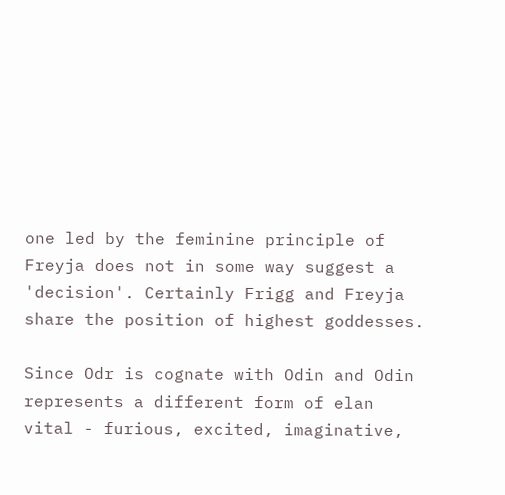one led by the feminine principle of Freyja does not in some way suggest a 'decision'. Certainly Frigg and Freyja share the position of highest goddesses.

Since Odr is cognate with Odin and Odin represents a different form of elan vital - furious, excited, imaginative,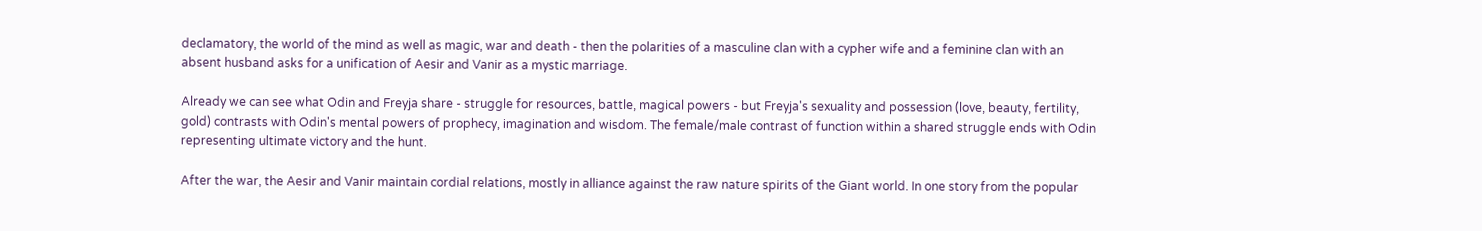declamatory, the world of the mind as well as magic, war and death - then the polarities of a masculine clan with a cypher wife and a feminine clan with an absent husband asks for a unification of Aesir and Vanir as a mystic marriage.

Already we can see what Odin and Freyja share - struggle for resources, battle, magical powers - but Freyja's sexuality and possession (love, beauty, fertility, gold) contrasts with Odin's mental powers of prophecy, imagination and wisdom. The female/male contrast of function within a shared struggle ends with Odin representing ultimate victory and the hunt.

After the war, the Aesir and Vanir maintain cordial relations, mostly in alliance against the raw nature spirits of the Giant world. In one story from the popular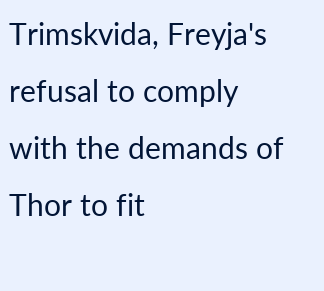Trimskvida, Freyja's refusal to comply with the demands of Thor to fit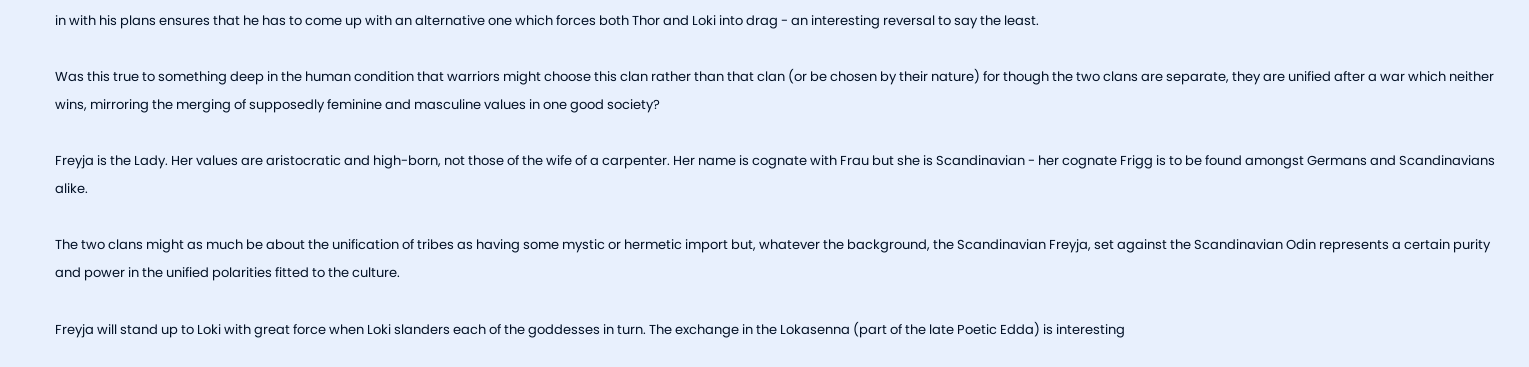in with his plans ensures that he has to come up with an alternative one which forces both Thor and Loki into drag - an interesting reversal to say the least.

Was this true to something deep in the human condition that warriors might choose this clan rather than that clan (or be chosen by their nature) for though the two clans are separate, they are unified after a war which neither wins, mirroring the merging of supposedly feminine and masculine values in one good society?

Freyja is the Lady. Her values are aristocratic and high-born, not those of the wife of a carpenter. Her name is cognate with Frau but she is Scandinavian - her cognate Frigg is to be found amongst Germans and Scandinavians alike.

The two clans might as much be about the unification of tribes as having some mystic or hermetic import but, whatever the background, the Scandinavian Freyja, set against the Scandinavian Odin represents a certain purity and power in the unified polarities fitted to the culture.

Freyja will stand up to Loki with great force when Loki slanders each of the goddesses in turn. The exchange in the Lokasenna (part of the late Poetic Edda) is interesting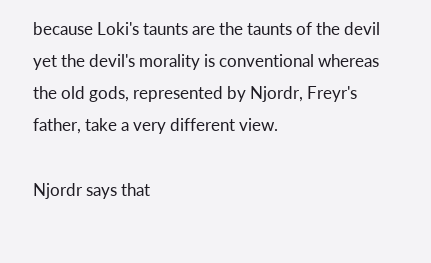because Loki's taunts are the taunts of the devil yet the devil's morality is conventional whereas the old gods, represented by Njordr, Freyr's father, take a very different view.

Njordr says that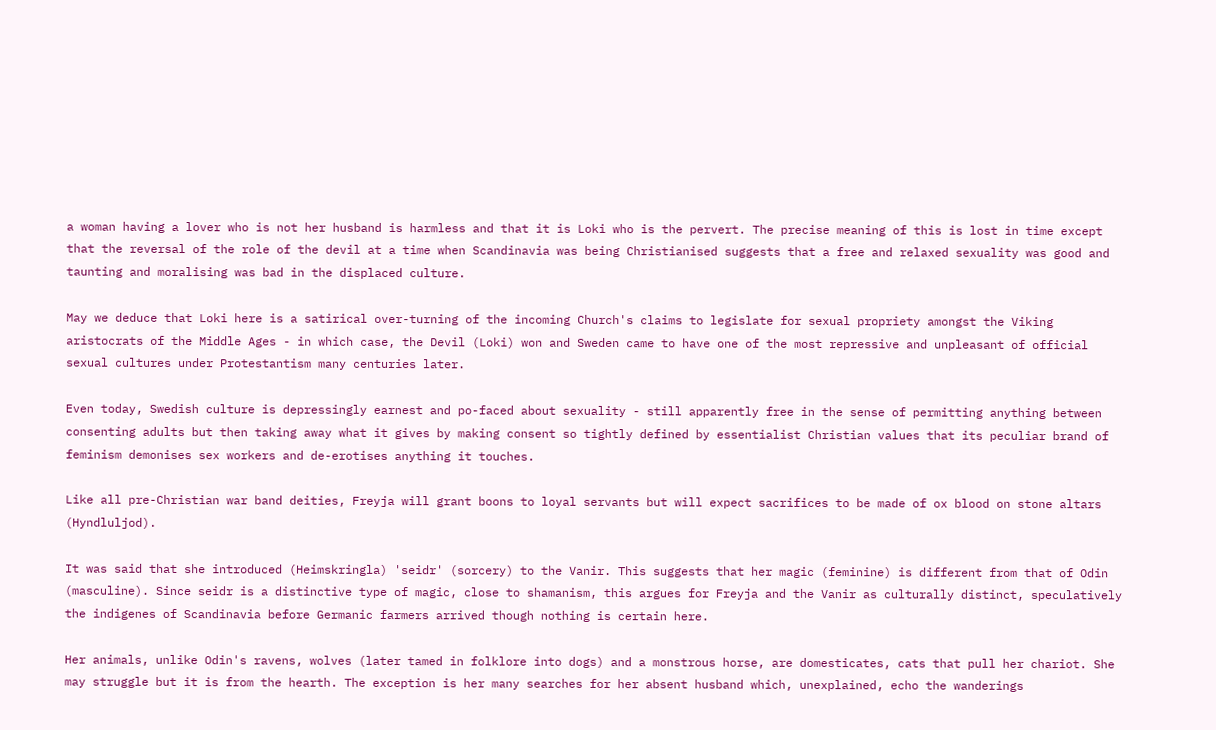a woman having a lover who is not her husband is harmless and that it is Loki who is the pervert. The precise meaning of this is lost in time except that the reversal of the role of the devil at a time when Scandinavia was being Christianised suggests that a free and relaxed sexuality was good and taunting and moralising was bad in the displaced culture.

May we deduce that Loki here is a satirical over-turning of the incoming Church's claims to legislate for sexual propriety amongst the Viking aristocrats of the Middle Ages - in which case, the Devil (Loki) won and Sweden came to have one of the most repressive and unpleasant of official sexual cultures under Protestantism many centuries later.

Even today, Swedish culture is depressingly earnest and po-faced about sexuality - still apparently free in the sense of permitting anything between consenting adults but then taking away what it gives by making consent so tightly defined by essentialist Christian values that its peculiar brand of feminism demonises sex workers and de-erotises anything it touches.

Like all pre-Christian war band deities, Freyja will grant boons to loyal servants but will expect sacrifices to be made of ox blood on stone altars (Hyndluljod).

It was said that she introduced (Heimskringla) 'seidr' (sorcery) to the Vanir. This suggests that her magic (feminine) is different from that of Odin (masculine). Since seidr is a distinctive type of magic, close to shamanism, this argues for Freyja and the Vanir as culturally distinct, speculatively the indigenes of Scandinavia before Germanic farmers arrived though nothing is certain here.

Her animals, unlike Odin's ravens, wolves (later tamed in folklore into dogs) and a monstrous horse, are domesticates, cats that pull her chariot. She may struggle but it is from the hearth. The exception is her many searches for her absent husband which, unexplained, echo the wanderings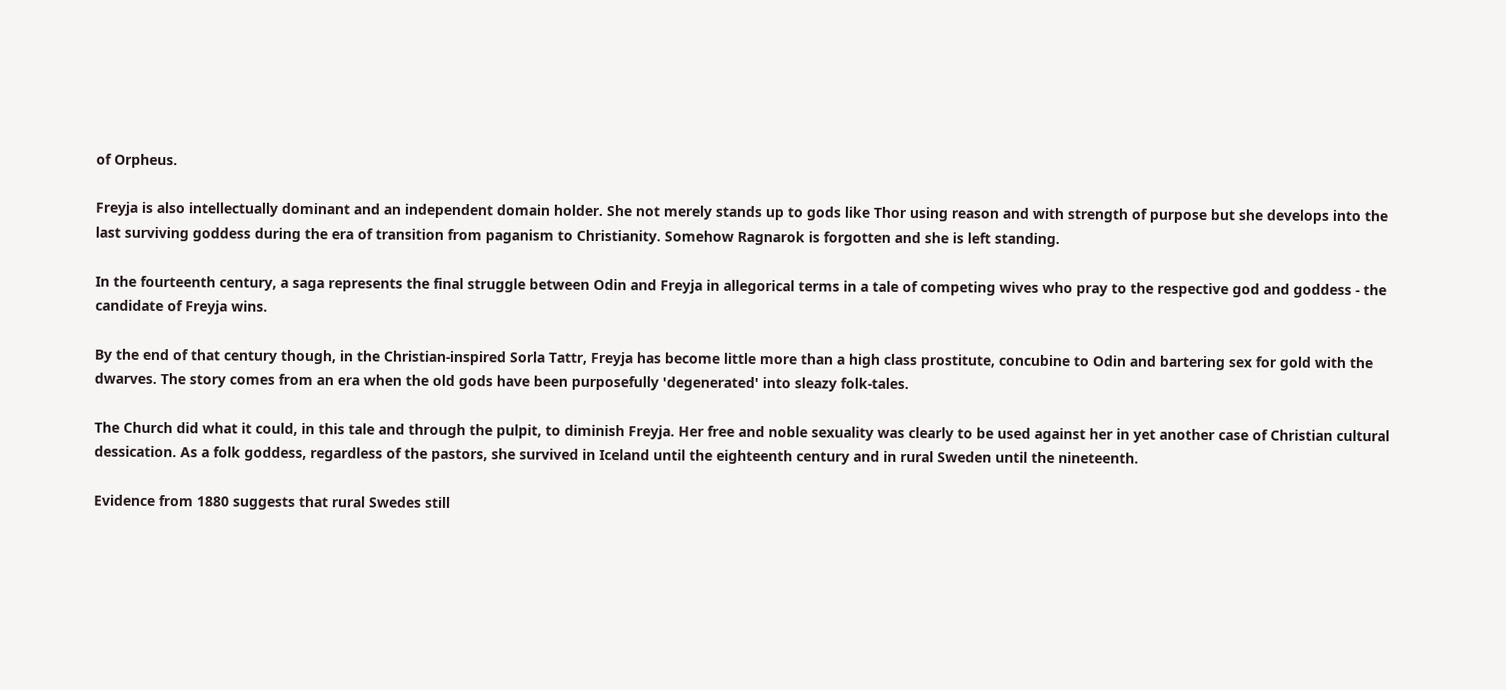of Orpheus.

Freyja is also intellectually dominant and an independent domain holder. She not merely stands up to gods like Thor using reason and with strength of purpose but she develops into the last surviving goddess during the era of transition from paganism to Christianity. Somehow Ragnarok is forgotten and she is left standing.

In the fourteenth century, a saga represents the final struggle between Odin and Freyja in allegorical terms in a tale of competing wives who pray to the respective god and goddess - the candidate of Freyja wins.

By the end of that century though, in the Christian-inspired Sorla Tattr, Freyja has become little more than a high class prostitute, concubine to Odin and bartering sex for gold with the dwarves. The story comes from an era when the old gods have been purposefully 'degenerated' into sleazy folk-tales.

The Church did what it could, in this tale and through the pulpit, to diminish Freyja. Her free and noble sexuality was clearly to be used against her in yet another case of Christian cultural dessication. As a folk goddess, regardless of the pastors, she survived in Iceland until the eighteenth century and in rural Sweden until the nineteenth.

Evidence from 1880 suggests that rural Swedes still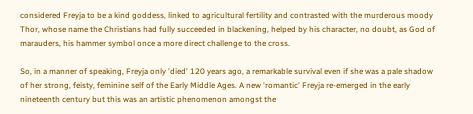considered Freyja to be a kind goddess, linked to agricultural fertility and contrasted with the murderous moody Thor, whose name the Christians had fully succeeded in blackening, helped by his character, no doubt, as God of marauders, his hammer symbol once a more direct challenge to the cross.

So, in a manner of speaking, Freyja only 'died' 120 years ago, a remarkable survival even if she was a pale shadow of her strong, feisty, feminine self of the Early Middle Ages. A new 'romantic' Freyja re-emerged in the early nineteenth century but this was an artistic phenomenon amongst the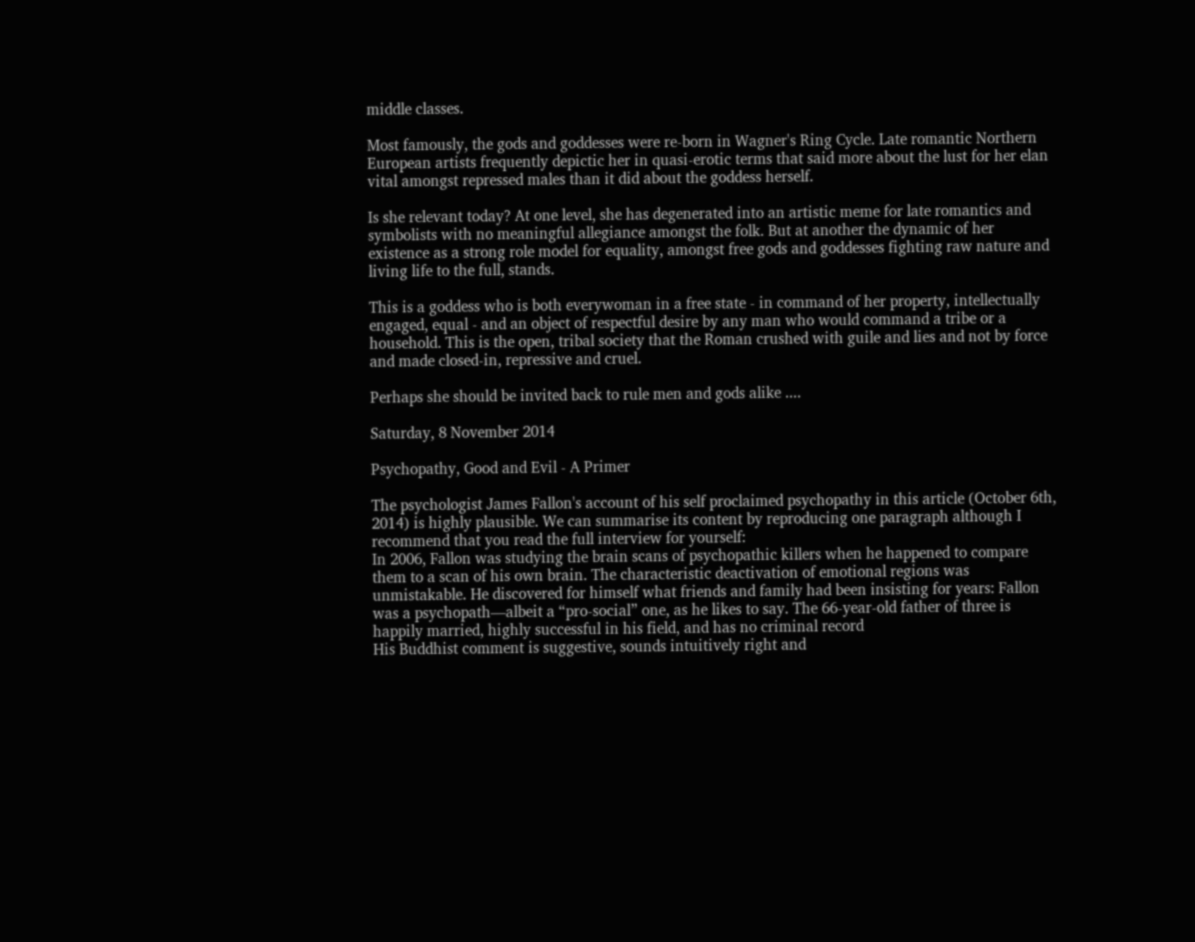middle classes.

Most famously, the gods and goddesses were re-born in Wagner's Ring Cycle. Late romantic Northern European artists frequently depictic her in quasi-erotic terms that said more about the lust for her elan vital amongst repressed males than it did about the goddess herself.

Is she relevant today? At one level, she has degenerated into an artistic meme for late romantics and symbolists with no meaningful allegiance amongst the folk. But at another the dynamic of her existence as a strong role model for equality, amongst free gods and goddesses fighting raw nature and living life to the full, stands.

This is a goddess who is both everywoman in a free state - in command of her property, intellectually engaged, equal - and an object of respectful desire by any man who would command a tribe or a household. This is the open, tribal society that the Roman crushed with guile and lies and not by force and made closed-in, repressive and cruel.

Perhaps she should be invited back to rule men and gods alike ....

Saturday, 8 November 2014

Psychopathy, Good and Evil - A Primer

The psychologist James Fallon's account of his self proclaimed psychopathy in this article (October 6th, 2014) is highly plausible. We can summarise its content by reproducing one paragraph although I recommend that you read the full interview for yourself:
In 2006, Fallon was studying the brain scans of psychopathic killers when he happened to compare them to a scan of his own brain. The characteristic deactivation of emotional regions was unmistakable. He discovered for himself what friends and family had been insisting for years: Fallon was a psychopath—albeit a “pro-social” one, as he likes to say. The 66-year-old father of three is happily married, highly successful in his field, and has no criminal record
His Buddhist comment is suggestive, sounds intuitively right and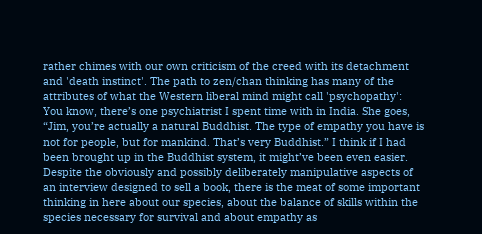rather chimes with our own criticism of the creed with its detachment and 'death instinct'. The path to zen/chan thinking has many of the attributes of what the Western liberal mind might call 'psychopathy':
You know, there’s one psychiatrist I spent time with in India. She goes, “Jim, you’re actually a natural Buddhist. The type of empathy you have is not for people, but for mankind. That’s very Buddhist.” I think if I had been brought up in the Buddhist system, it might’ve been even easier.
Despite the obviously and possibly deliberately manipulative aspects of an interview designed to sell a book, there is the meat of some important thinking in here about our species, about the balance of skills within the species necessary for survival and about empathy as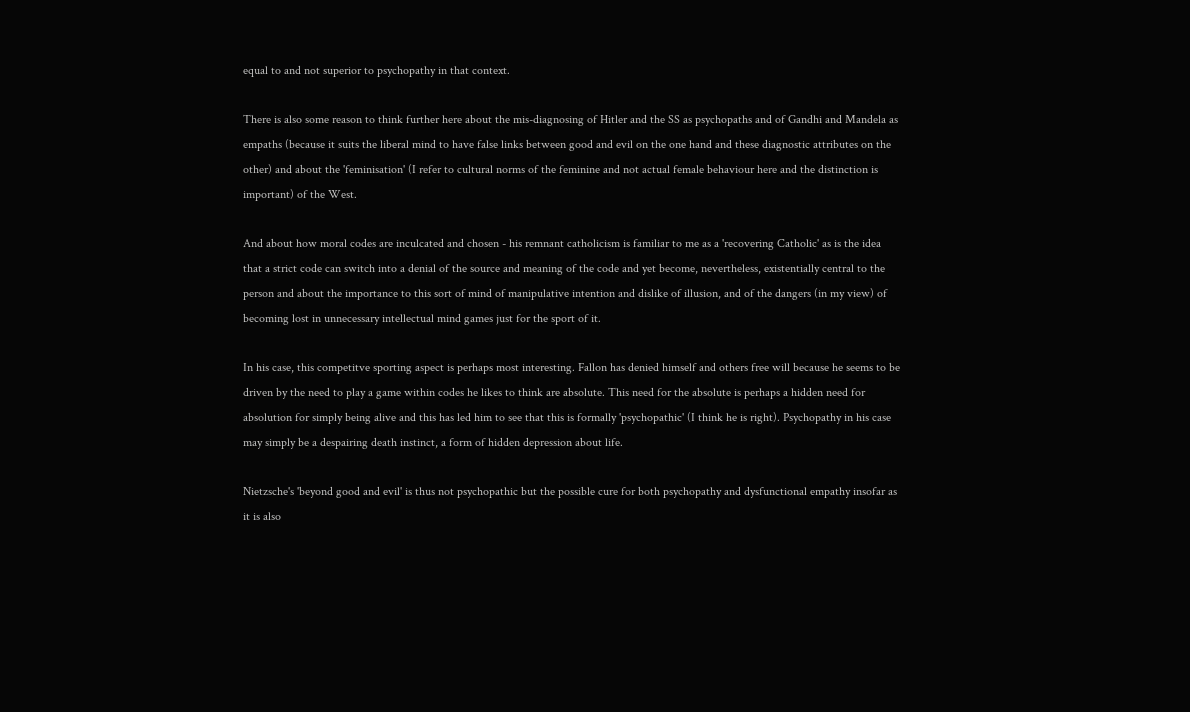equal to and not superior to psychopathy in that context.

There is also some reason to think further here about the mis-diagnosing of Hitler and the SS as psychopaths and of Gandhi and Mandela as empaths (because it suits the liberal mind to have false links between good and evil on the one hand and these diagnostic attributes on the other) and about the 'feminisation' (I refer to cultural norms of the feminine and not actual female behaviour here and the distinction is important) of the West.

And about how moral codes are inculcated and chosen - his remnant catholicism is familiar to me as a 'recovering Catholic' as is the idea that a strict code can switch into a denial of the source and meaning of the code and yet become, nevertheless, existentially central to the person and about the importance to this sort of mind of manipulative intention and dislike of illusion, and of the dangers (in my view) of becoming lost in unnecessary intellectual mind games just for the sport of it.

In his case, this competitve sporting aspect is perhaps most interesting. Fallon has denied himself and others free will because he seems to be driven by the need to play a game within codes he likes to think are absolute. This need for the absolute is perhaps a hidden need for absolution for simply being alive and this has led him to see that this is formally 'psychopathic' (I think he is right). Psychopathy in his case may simply be a despairing death instinct, a form of hidden depression about life.

Nietzsche's 'beyond good and evil' is thus not psychopathic but the possible cure for both psychopathy and dysfunctional empathy insofar as it is also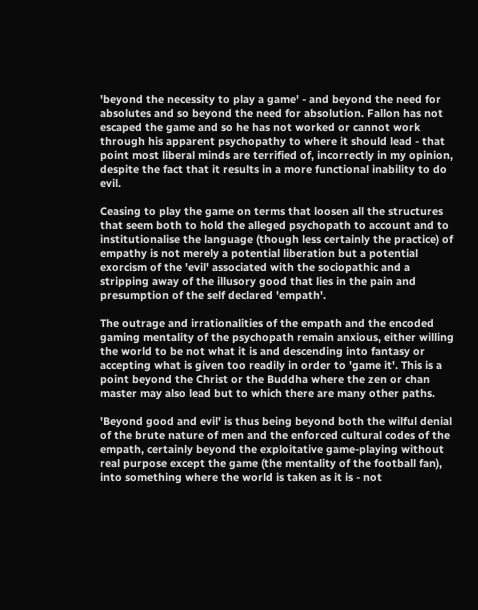'beyond the necessity to play a game' - and beyond the need for absolutes and so beyond the need for absolution. Fallon has not escaped the game and so he has not worked or cannot work through his apparent psychopathy to where it should lead - that point most liberal minds are terrified of, incorrectly in my opinion, despite the fact that it results in a more functional inability to do evil.

Ceasing to play the game on terms that loosen all the structures that seem both to hold the alleged psychopath to account and to institutionalise the language (though less certainly the practice) of empathy is not merely a potential liberation but a potential exorcism of the 'evil' associated with the sociopathic and a stripping away of the illusory good that lies in the pain and presumption of the self declared 'empath'.

The outrage and irrationalities of the empath and the encoded gaming mentality of the psychopath remain anxious, either willing the world to be not what it is and descending into fantasy or accepting what is given too readily in order to 'game it'. This is a point beyond the Christ or the Buddha where the zen or chan master may also lead but to which there are many other paths.

'Beyond good and evil' is thus being beyond both the wilful denial of the brute nature of men and the enforced cultural codes of the empath, certainly beyond the exploitative game-playing without real purpose except the game (the mentality of the football fan), into something where the world is taken as it is - not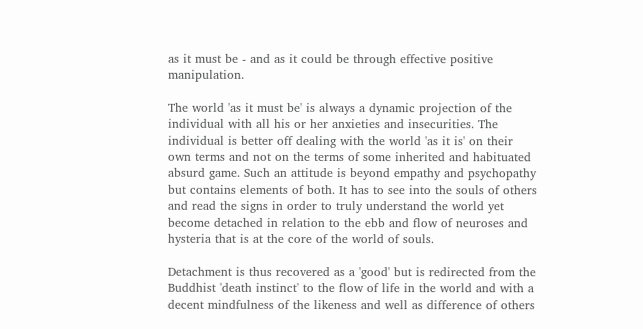as it must be - and as it could be through effective positive manipulation.

The world 'as it must be' is always a dynamic projection of the individual with all his or her anxieties and insecurities. The individual is better off dealing with the world 'as it is' on their own terms and not on the terms of some inherited and habituated absurd game. Such an attitude is beyond empathy and psychopathy but contains elements of both. It has to see into the souls of others and read the signs in order to truly understand the world yet become detached in relation to the ebb and flow of neuroses and hysteria that is at the core of the world of souls.

Detachment is thus recovered as a 'good' but is redirected from the Buddhist 'death instinct' to the flow of life in the world and with a decent mindfulness of the likeness and well as difference of others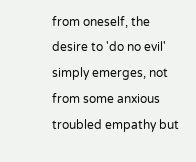from oneself, the desire to 'do no evil' simply emerges, not from some anxious troubled empathy but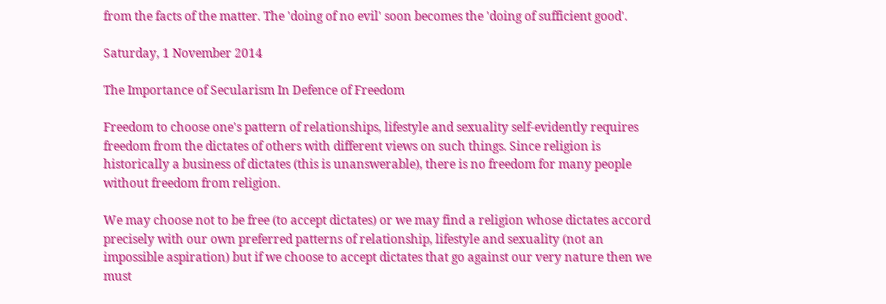from the facts of the matter. The 'doing of no evil' soon becomes the 'doing of sufficient good'.

Saturday, 1 November 2014

The Importance of Secularism In Defence of Freedom

Freedom to choose one's pattern of relationships, lifestyle and sexuality self-evidently requires freedom from the dictates of others with different views on such things. Since religion is historically a business of dictates (this is unanswerable), there is no freedom for many people without freedom from religion.

We may choose not to be free (to accept dictates) or we may find a religion whose dictates accord precisely with our own preferred patterns of relationship, lifestyle and sexuality (not an impossible aspiration) but if we choose to accept dictates that go against our very nature then we must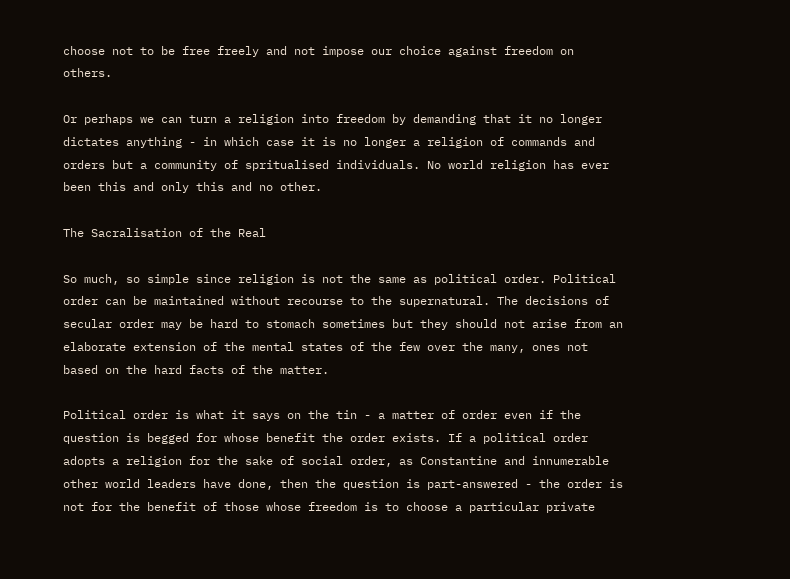choose not to be free freely and not impose our choice against freedom on others.

Or perhaps we can turn a religion into freedom by demanding that it no longer dictates anything - in which case it is no longer a religion of commands and orders but a community of spritualised individuals. No world religion has ever been this and only this and no other.

The Sacralisation of the Real

So much, so simple since religion is not the same as political order. Political order can be maintained without recourse to the supernatural. The decisions of secular order may be hard to stomach sometimes but they should not arise from an elaborate extension of the mental states of the few over the many, ones not based on the hard facts of the matter.

Political order is what it says on the tin - a matter of order even if the question is begged for whose benefit the order exists. If a political order adopts a religion for the sake of social order, as Constantine and innumerable other world leaders have done, then the question is part-answered - the order is not for the benefit of those whose freedom is to choose a particular private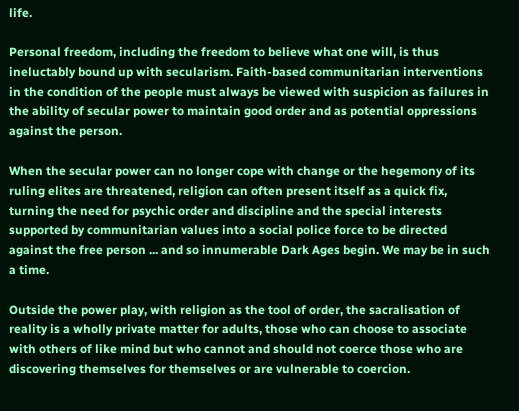life.

Personal freedom, including the freedom to believe what one will, is thus ineluctably bound up with secularism. Faith-based communitarian interventions in the condition of the people must always be viewed with suspicion as failures in the ability of secular power to maintain good order and as potential oppressions against the person.

When the secular power can no longer cope with change or the hegemony of its ruling elites are threatened, religion can often present itself as a quick fix, turning the need for psychic order and discipline and the special interests supported by communitarian values into a social police force to be directed against the free person ... and so innumerable Dark Ages begin. We may be in such a time.

Outside the power play, with religion as the tool of order, the sacralisation of reality is a wholly private matter for adults, those who can choose to associate with others of like mind but who cannot and should not coerce those who are discovering themselves for themselves or are vulnerable to coercion.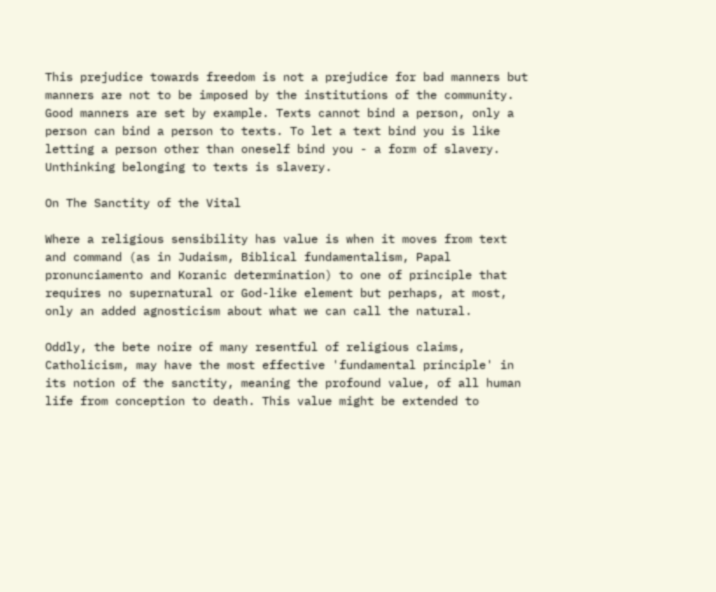This prejudice towards freedom is not a prejudice for bad manners but manners are not to be imposed by the institutions of the community. Good manners are set by example. Texts cannot bind a person, only a person can bind a person to texts. To let a text bind you is like letting a person other than oneself bind you - a form of slavery. Unthinking belonging to texts is slavery.

On The Sanctity of the Vital

Where a religious sensibility has value is when it moves from text and command (as in Judaism, Biblical fundamentalism, Papal pronunciamento and Koranic determination) to one of principle that requires no supernatural or God-like element but perhaps, at most, only an added agnosticism about what we can call the natural.

Oddly, the bete noire of many resentful of religious claims, Catholicism, may have the most effective 'fundamental principle' in its notion of the sanctity, meaning the profound value, of all human life from conception to death. This value might be extended to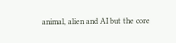animal, alien and AI but the core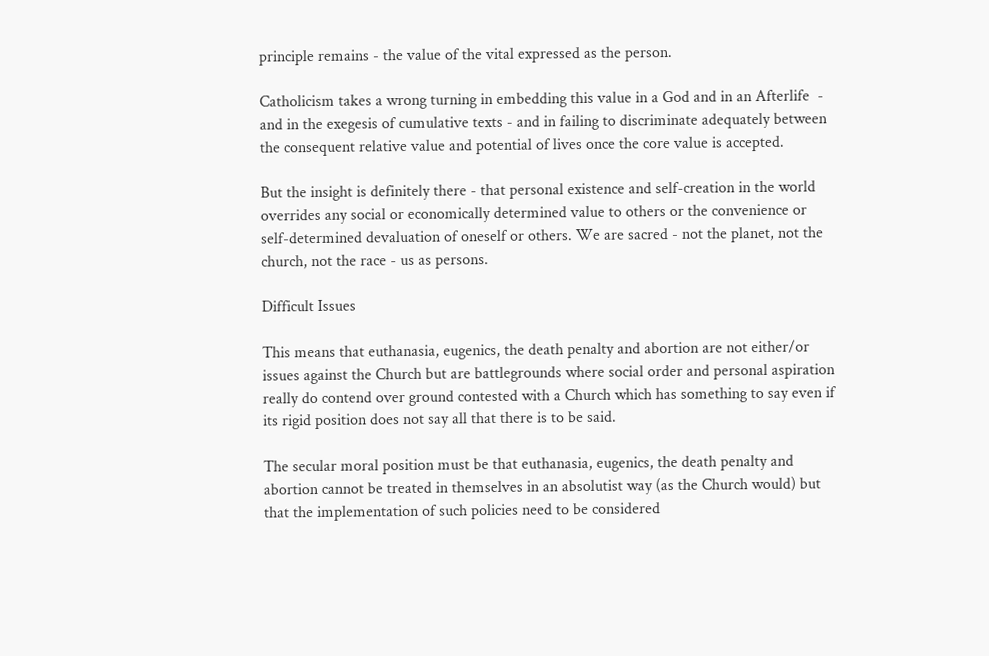principle remains - the value of the vital expressed as the person.

Catholicism takes a wrong turning in embedding this value in a God and in an Afterlife  - and in the exegesis of cumulative texts - and in failing to discriminate adequately between the consequent relative value and potential of lives once the core value is accepted.

But the insight is definitely there - that personal existence and self-creation in the world overrides any social or economically determined value to others or the convenience or self-determined devaluation of oneself or others. We are sacred - not the planet, not the church, not the race - us as persons.

Difficult Issues

This means that euthanasia, eugenics, the death penalty and abortion are not either/or issues against the Church but are battlegrounds where social order and personal aspiration really do contend over ground contested with a Church which has something to say even if its rigid position does not say all that there is to be said.

The secular moral position must be that euthanasia, eugenics, the death penalty and abortion cannot be treated in themselves in an absolutist way (as the Church would) but that the implementation of such policies need to be considered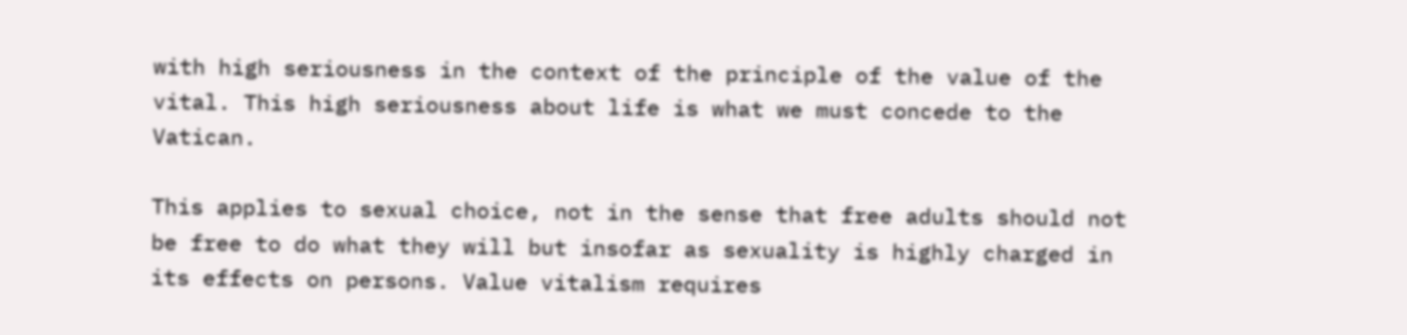with high seriousness in the context of the principle of the value of the vital. This high seriousness about life is what we must concede to the Vatican.

This applies to sexual choice, not in the sense that free adults should not be free to do what they will but insofar as sexuality is highly charged in its effects on persons. Value vitalism requires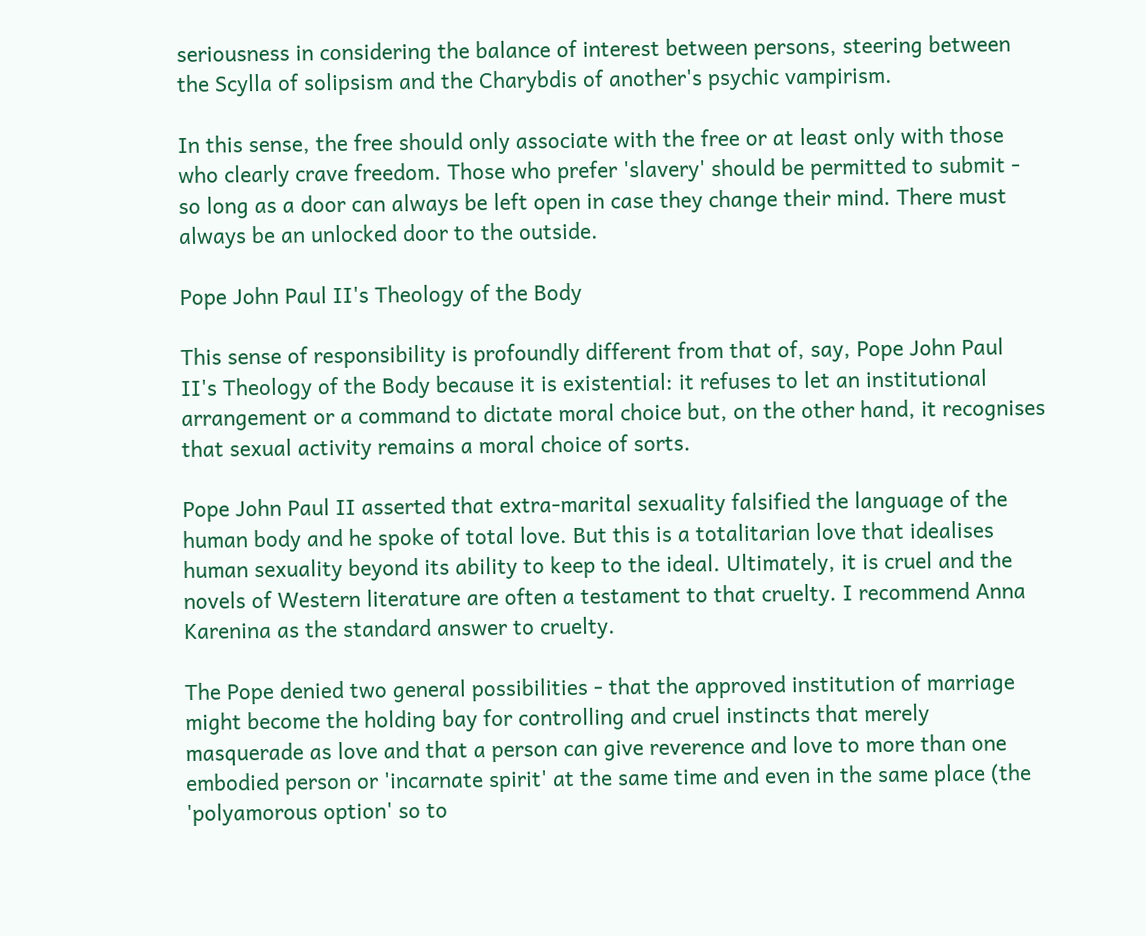seriousness in considering the balance of interest between persons, steering between the Scylla of solipsism and the Charybdis of another's psychic vampirism.

In this sense, the free should only associate with the free or at least only with those who clearly crave freedom. Those who prefer 'slavery' should be permitted to submit - so long as a door can always be left open in case they change their mind. There must always be an unlocked door to the outside.

Pope John Paul II's Theology of the Body

This sense of responsibility is profoundly different from that of, say, Pope John Paul II's Theology of the Body because it is existential: it refuses to let an institutional arrangement or a command to dictate moral choice but, on the other hand, it recognises that sexual activity remains a moral choice of sorts.

Pope John Paul II asserted that extra-marital sexuality falsified the language of the human body and he spoke of total love. But this is a totalitarian love that idealises human sexuality beyond its ability to keep to the ideal. Ultimately, it is cruel and the novels of Western literature are often a testament to that cruelty. I recommend Anna Karenina as the standard answer to cruelty.

The Pope denied two general possibilities - that the approved institution of marriage might become the holding bay for controlling and cruel instincts that merely masquerade as love and that a person can give reverence and love to more than one embodied person or 'incarnate spirit' at the same time and even in the same place (the 'polyamorous option' so to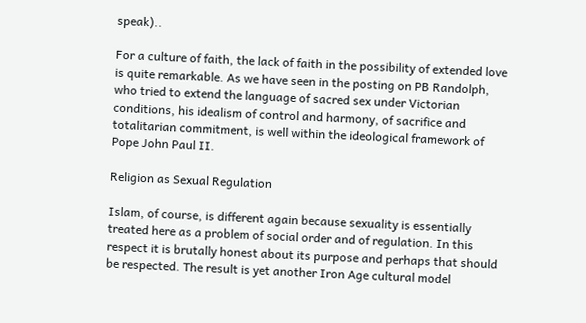speak)..

For a culture of faith, the lack of faith in the possibility of extended love is quite remarkable. As we have seen in the posting on PB Randolph, who tried to extend the language of sacred sex under Victorian conditions, his idealism of control and harmony, of sacrifice and totalitarian commitment, is well within the ideological framework of Pope John Paul II.

Religion as Sexual Regulation

Islam, of course, is different again because sexuality is essentially treated here as a problem of social order and of regulation. In this respect it is brutally honest about its purpose and perhaps that should be respected. The result is yet another Iron Age cultural model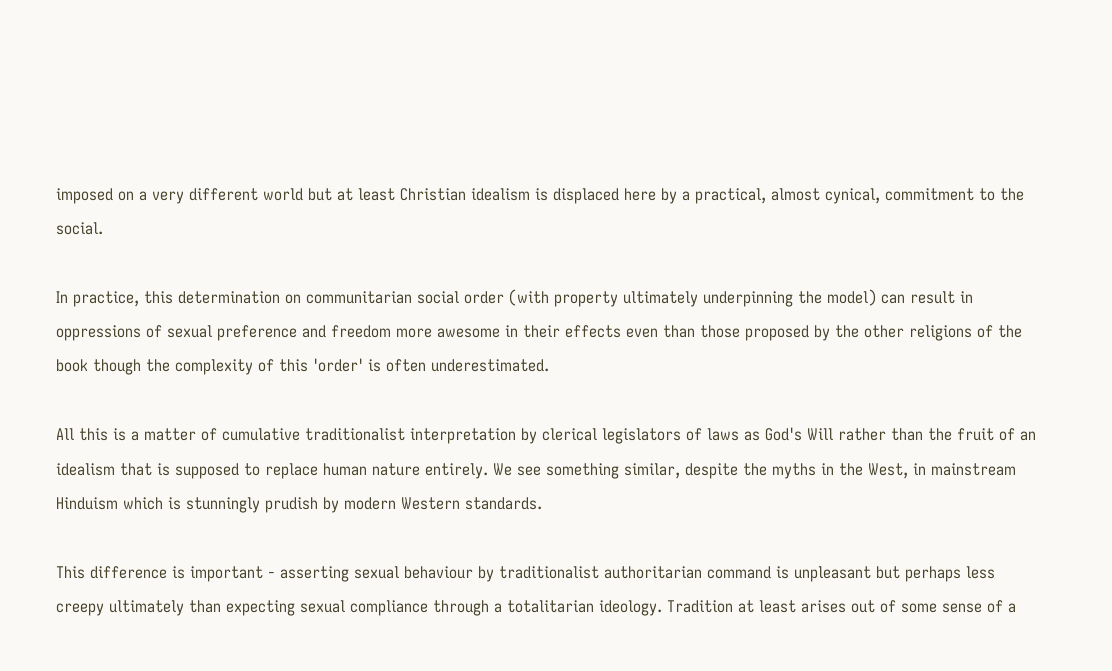imposed on a very different world but at least Christian idealism is displaced here by a practical, almost cynical, commitment to the social.

In practice, this determination on communitarian social order (with property ultimately underpinning the model) can result in oppressions of sexual preference and freedom more awesome in their effects even than those proposed by the other religions of the book though the complexity of this 'order' is often underestimated.

All this is a matter of cumulative traditionalist interpretation by clerical legislators of laws as God's Will rather than the fruit of an idealism that is supposed to replace human nature entirely. We see something similar, despite the myths in the West, in mainstream Hinduism which is stunningly prudish by modern Western standards.

This difference is important - asserting sexual behaviour by traditionalist authoritarian command is unpleasant but perhaps less creepy ultimately than expecting sexual compliance through a totalitarian ideology. Tradition at least arises out of some sense of a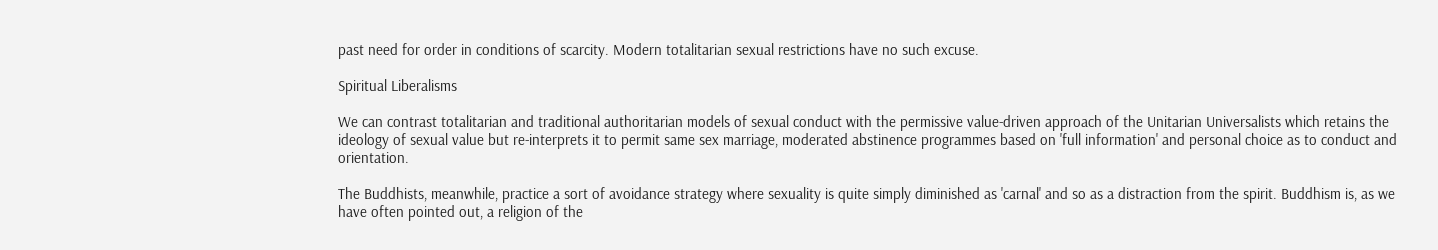past need for order in conditions of scarcity. Modern totalitarian sexual restrictions have no such excuse.

Spiritual Liberalisms

We can contrast totalitarian and traditional authoritarian models of sexual conduct with the permissive value-driven approach of the Unitarian Universalists which retains the ideology of sexual value but re-interprets it to permit same sex marriage, moderated abstinence programmes based on 'full information' and personal choice as to conduct and orientation.

The Buddhists, meanwhile, practice a sort of avoidance strategy where sexuality is quite simply diminished as 'carnal' and so as a distraction from the spirit. Buddhism is, as we have often pointed out, a religion of the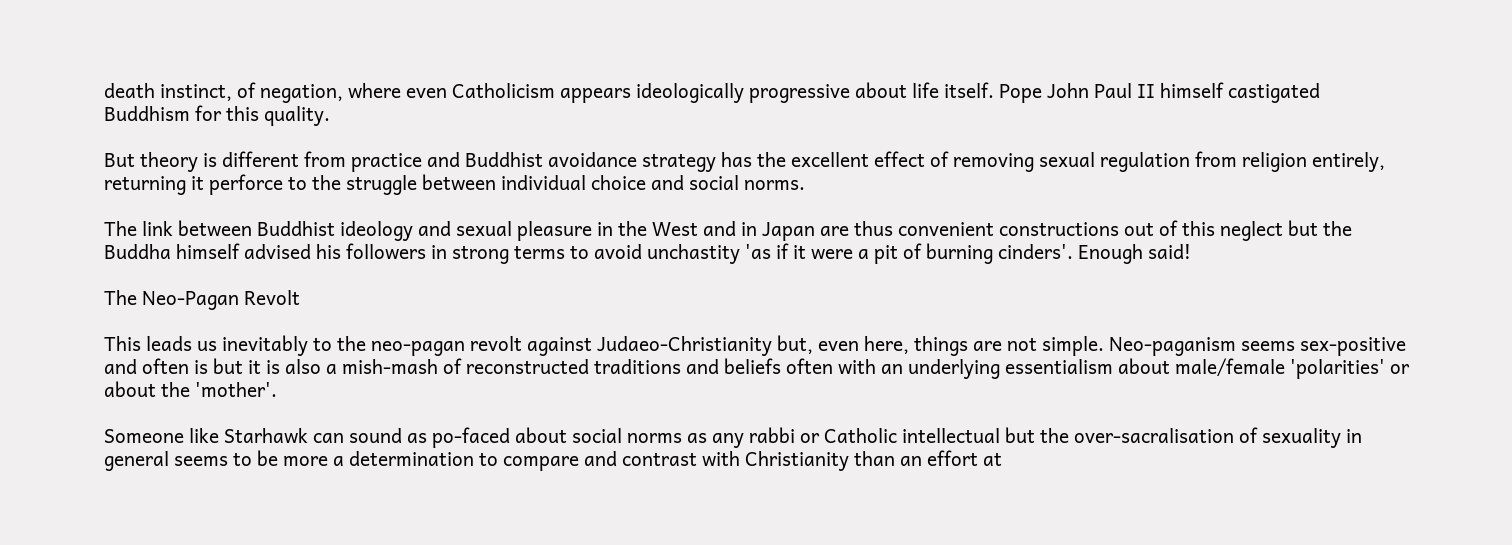death instinct, of negation, where even Catholicism appears ideologically progressive about life itself. Pope John Paul II himself castigated Buddhism for this quality.

But theory is different from practice and Buddhist avoidance strategy has the excellent effect of removing sexual regulation from religion entirely, returning it perforce to the struggle between individual choice and social norms.

The link between Buddhist ideology and sexual pleasure in the West and in Japan are thus convenient constructions out of this neglect but the Buddha himself advised his followers in strong terms to avoid unchastity 'as if it were a pit of burning cinders'. Enough said!

The Neo-Pagan Revolt

This leads us inevitably to the neo-pagan revolt against Judaeo-Christianity but, even here, things are not simple. Neo-paganism seems sex-positive and often is but it is also a mish-mash of reconstructed traditions and beliefs often with an underlying essentialism about male/female 'polarities' or about the 'mother'.

Someone like Starhawk can sound as po-faced about social norms as any rabbi or Catholic intellectual but the over-sacralisation of sexuality in general seems to be more a determination to compare and contrast with Christianity than an effort at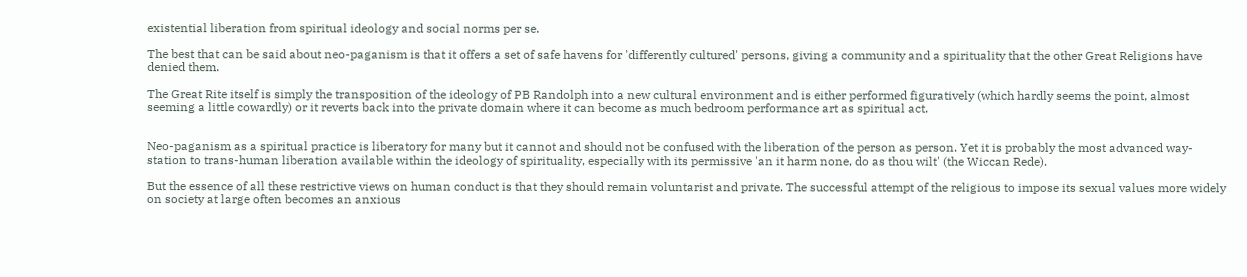existential liberation from spiritual ideology and social norms per se.

The best that can be said about neo-paganism is that it offers a set of safe havens for 'differently cultured' persons, giving a community and a spirituality that the other Great Religions have denied them.

The Great Rite itself is simply the transposition of the ideology of PB Randolph into a new cultural environment and is either performed figuratively (which hardly seems the point, almost seeming a little cowardly) or it reverts back into the private domain where it can become as much bedroom performance art as spiritual act.


Neo-paganism as a spiritual practice is liberatory for many but it cannot and should not be confused with the liberation of the person as person. Yet it is probably the most advanced way-station to trans-human liberation available within the ideology of spirituality, especially with its permissive 'an it harm none, do as thou wilt' (the Wiccan Rede).

But the essence of all these restrictive views on human conduct is that they should remain voluntarist and private. The successful attempt of the religious to impose its sexual values more widely on society at large often becomes an anxious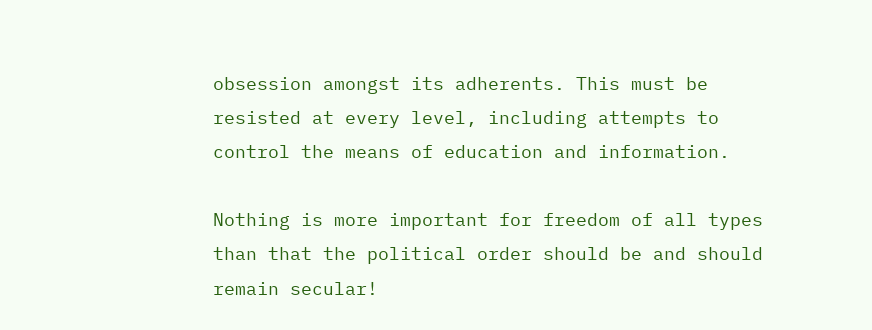obsession amongst its adherents. This must be resisted at every level, including attempts to control the means of education and information.

Nothing is more important for freedom of all types than that the political order should be and should remain secular!